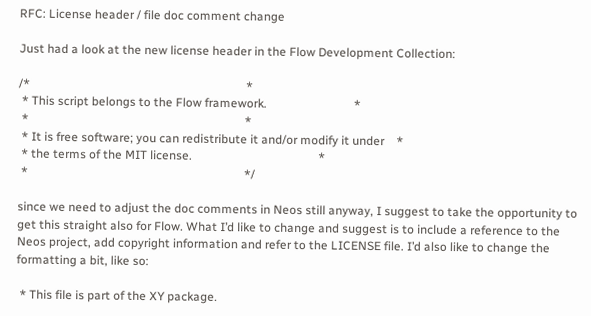RFC: License header / file doc comment change

Just had a look at the new license header in the Flow Development Collection:

/*                                                                        *
 * This script belongs to the Flow framework.                             *
 *                                                                        *
 * It is free software; you can redistribute it and/or modify it under    *
 * the terms of the MIT license.                                          *
 *                                                                        */

since we need to adjust the doc comments in Neos still anyway, I suggest to take the opportunity to get this straight also for Flow. What I’d like to change and suggest is to include a reference to the Neos project, add copyright information and refer to the LICENSE file. I’d also like to change the formatting a bit, like so:

 * This file is part of the XY package.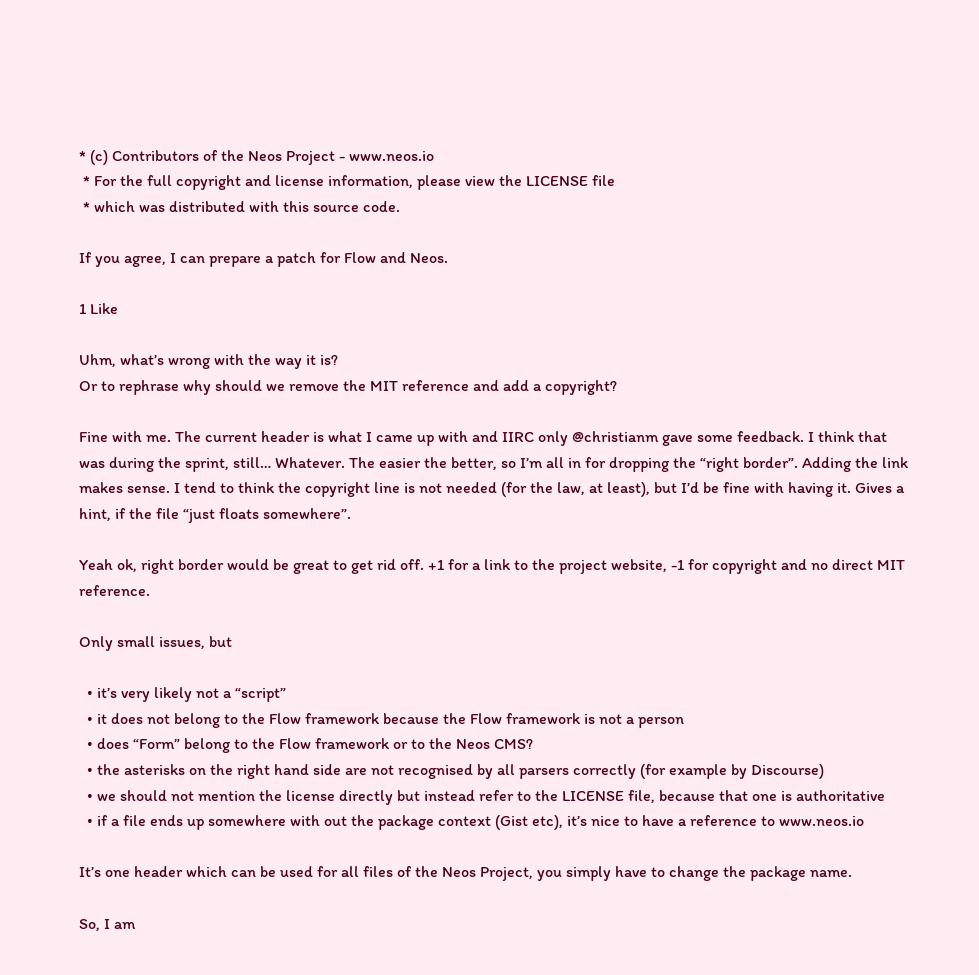* (c) Contributors of the Neos Project - www.neos.io
 * For the full copyright and license information, please view the LICENSE file
 * which was distributed with this source code.

If you agree, I can prepare a patch for Flow and Neos.

1 Like

Uhm, what’s wrong with the way it is?
Or to rephrase why should we remove the MIT reference and add a copyright?

Fine with me. The current header is what I came up with and IIRC only @christianm gave some feedback. I think that was during the sprint, still… Whatever. The easier the better, so I’m all in for dropping the “right border”. Adding the link makes sense. I tend to think the copyright line is not needed (for the law, at least), but I’d be fine with having it. Gives a hint, if the file “just floats somewhere”.

Yeah ok, right border would be great to get rid off. +1 for a link to the project website, -1 for copyright and no direct MIT reference.

Only small issues, but

  • it’s very likely not a “script”
  • it does not belong to the Flow framework because the Flow framework is not a person
  • does “Form” belong to the Flow framework or to the Neos CMS?
  • the asterisks on the right hand side are not recognised by all parsers correctly (for example by Discourse)
  • we should not mention the license directly but instead refer to the LICENSE file, because that one is authoritative
  • if a file ends up somewhere with out the package context (Gist etc), it’s nice to have a reference to www.neos.io

It’s one header which can be used for all files of the Neos Project, you simply have to change the package name.

So, I am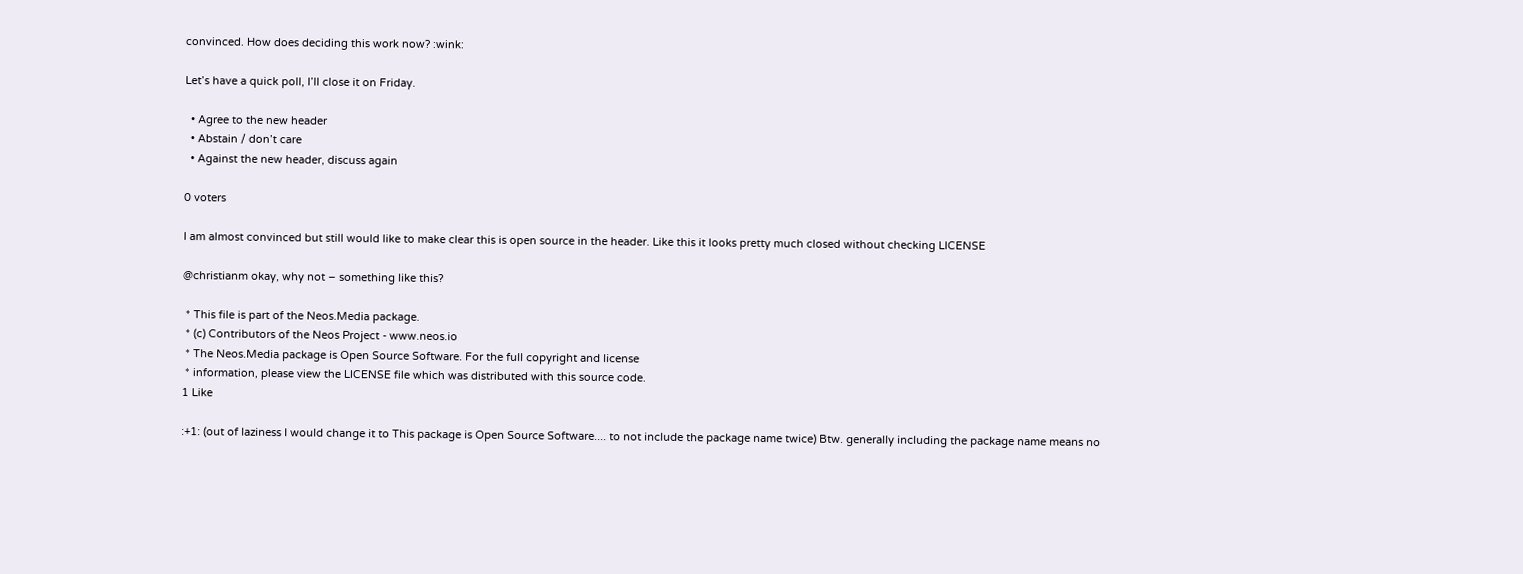convinced. How does deciding this work now? :wink:

Let’s have a quick poll, I’ll close it on Friday.

  • Agree to the new header
  • Abstain / don’t care
  • Against the new header, discuss again

0 voters

I am almost convinced but still would like to make clear this is open source in the header. Like this it looks pretty much closed without checking LICENSE

@christianm okay, why not – something like this?

 * This file is part of the Neos.Media package.
 * (c) Contributors of the Neos Project - www.neos.io
 * The Neos.Media package is Open Source Software. For the full copyright and license
 * information, please view the LICENSE file which was distributed with this source code.
1 Like

:+1: (out of laziness I would change it to This package is Open Source Software.... to not include the package name twice) Btw. generally including the package name means no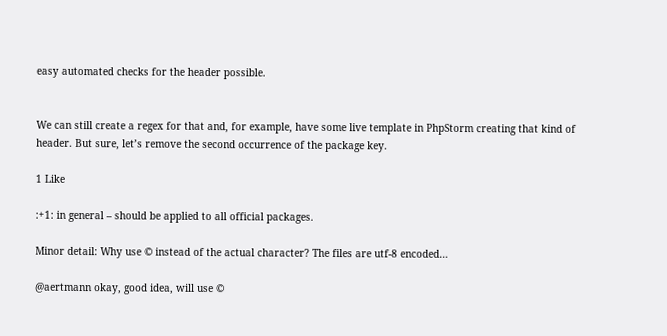easy automated checks for the header possible.


We can still create a regex for that and, for example, have some live template in PhpStorm creating that kind of header. But sure, let’s remove the second occurrence of the package key.

1 Like

:+1: in general – should be applied to all official packages.

Minor detail: Why use © instead of the actual character? The files are utf-8 encoded…

@aertmann okay, good idea, will use ©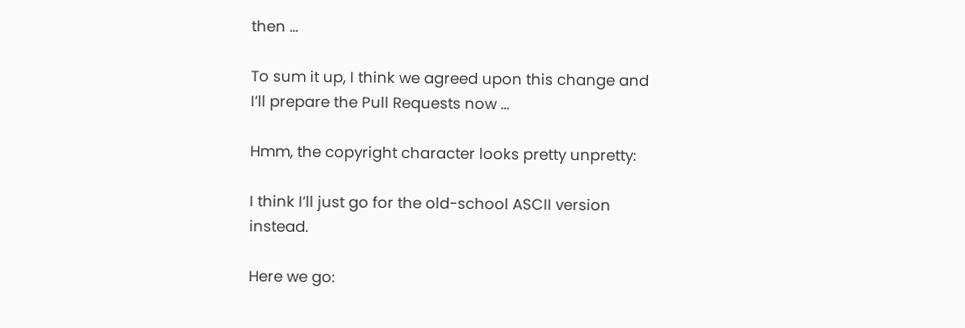then …

To sum it up, I think we agreed upon this change and I’ll prepare the Pull Requests now …

Hmm, the copyright character looks pretty unpretty:

I think I’ll just go for the old-school ASCII version instead.

Here we go: